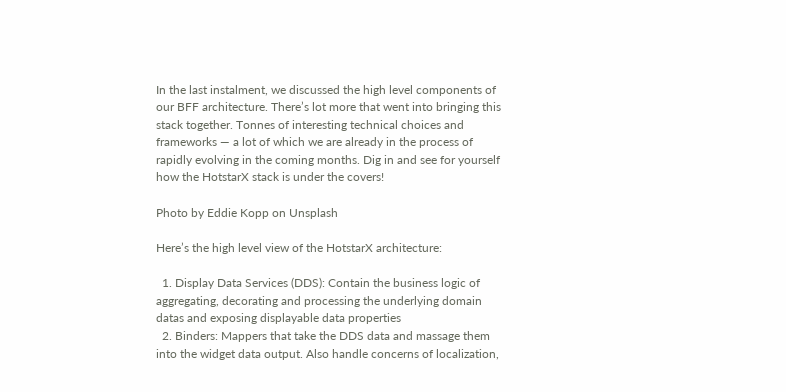In the last instalment, we discussed the high level components of our BFF architecture. There’s lot more that went into bringing this stack together. Tonnes of interesting technical choices and frameworks — a lot of which we are already in the process of rapidly evolving in the coming months. Dig in and see for yourself how the HotstarX stack is under the covers!

Photo by Eddie Kopp on Unsplash

Here’s the high level view of the HotstarX architecture:

  1. Display Data Services (DDS): Contain the business logic of aggregating, decorating and processing the underlying domain datas and exposing displayable data properties
  2. Binders: Mappers that take the DDS data and massage them into the widget data output. Also handle concerns of localization,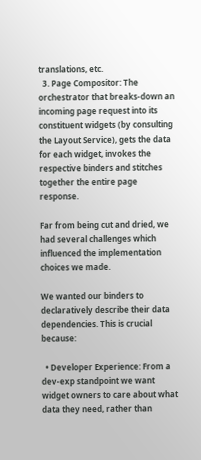translations, etc.
  3. Page Compositor: The orchestrator that breaks-down an incoming page request into its constituent widgets (by consulting the Layout Service), gets the data for each widget, invokes the respective binders and stitches together the entire page response.

Far from being cut and dried, we had several challenges which influenced the implementation choices we made.

We wanted our binders to declaratively describe their data dependencies. This is crucial because:

  • Developer Experience: From a dev-exp standpoint we want widget owners to care about what data they need, rather than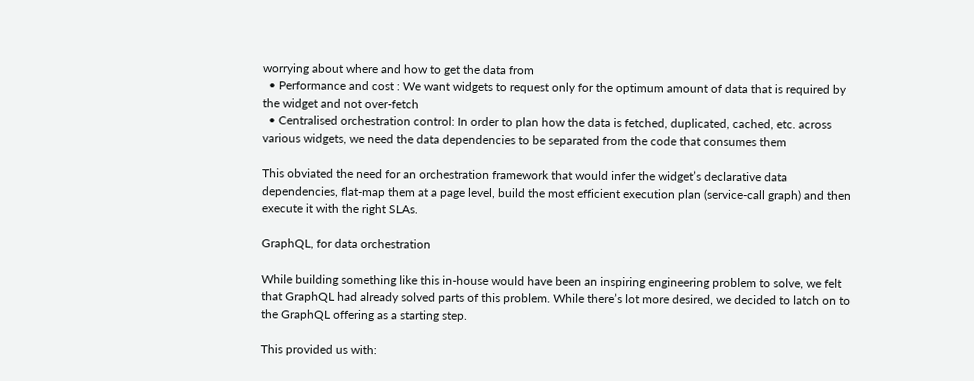worrying about where and how to get the data from
  • Performance and cost : We want widgets to request only for the optimum amount of data that is required by the widget and not over-fetch
  • Centralised orchestration control: In order to plan how the data is fetched, duplicated, cached, etc. across various widgets, we need the data dependencies to be separated from the code that consumes them

This obviated the need for an orchestration framework that would infer the widget’s declarative data dependencies, flat-map them at a page level, build the most efficient execution plan (service-call graph) and then execute it with the right SLAs.

GraphQL, for data orchestration

While building something like this in-house would have been an inspiring engineering problem to solve, we felt that GraphQL had already solved parts of this problem. While there’s lot more desired, we decided to latch on to the GraphQL offering as a starting step.

This provided us with: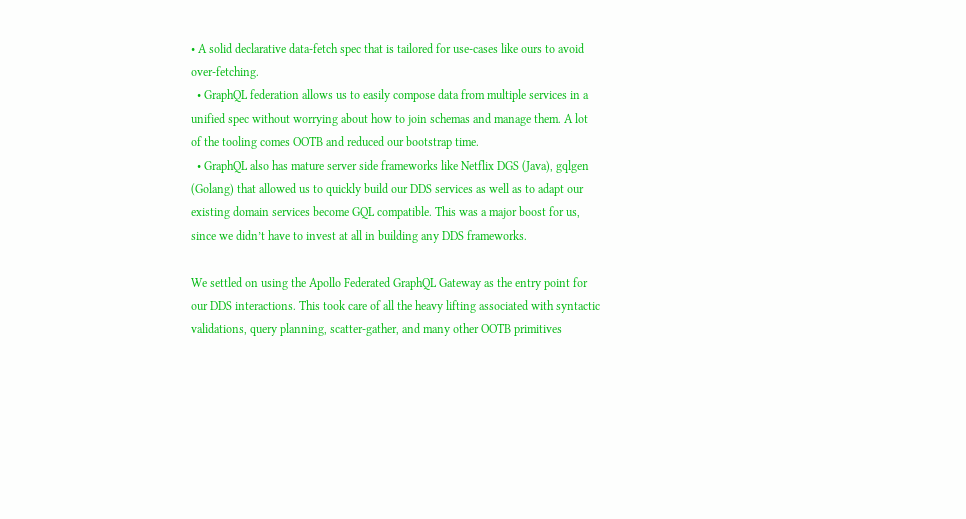• A solid declarative data-fetch spec that is tailored for use-cases like ours to avoid over-fetching.
  • GraphQL federation allows us to easily compose data from multiple services in a unified spec without worrying about how to join schemas and manage them. A lot of the tooling comes OOTB and reduced our bootstrap time.
  • GraphQL also has mature server side frameworks like Netflix DGS (Java), gqlgen (Golang) that allowed us to quickly build our DDS services as well as to adapt our existing domain services become GQL compatible. This was a major boost for us, since we didn’t have to invest at all in building any DDS frameworks.

We settled on using the Apollo Federated GraphQL Gateway as the entry point for our DDS interactions. This took care of all the heavy lifting associated with syntactic validations, query planning, scatter-gather, and many other OOTB primitives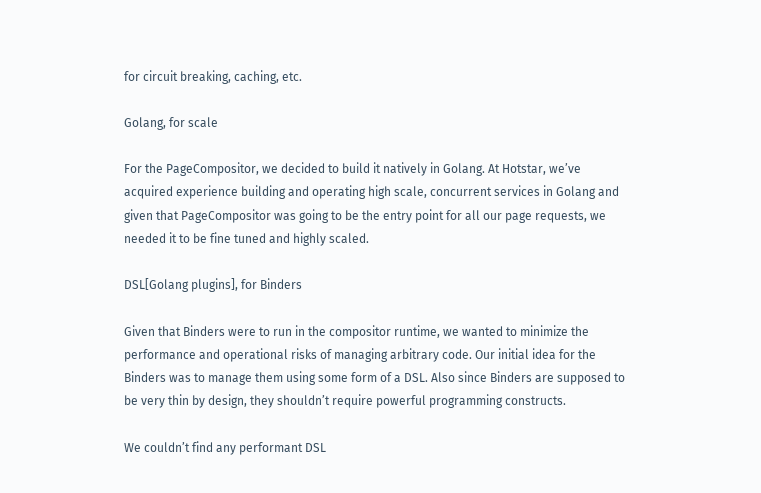for circuit breaking, caching, etc.

Golang, for scale

For the PageCompositor, we decided to build it natively in Golang. At Hotstar, we’ve acquired experience building and operating high scale, concurrent services in Golang and given that PageCompositor was going to be the entry point for all our page requests, we needed it to be fine tuned and highly scaled.

DSL[Golang plugins], for Binders

Given that Binders were to run in the compositor runtime, we wanted to minimize the performance and operational risks of managing arbitrary code. Our initial idea for the Binders was to manage them using some form of a DSL. Also since Binders are supposed to be very thin by design, they shouldn’t require powerful programming constructs.

We couldn’t find any performant DSL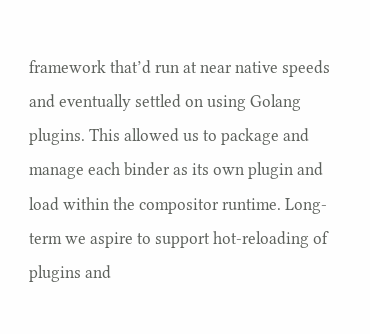framework that’d run at near native speeds and eventually settled on using Golang plugins. This allowed us to package and manage each binder as its own plugin and load within the compositor runtime. Long-term we aspire to support hot-reloading of plugins and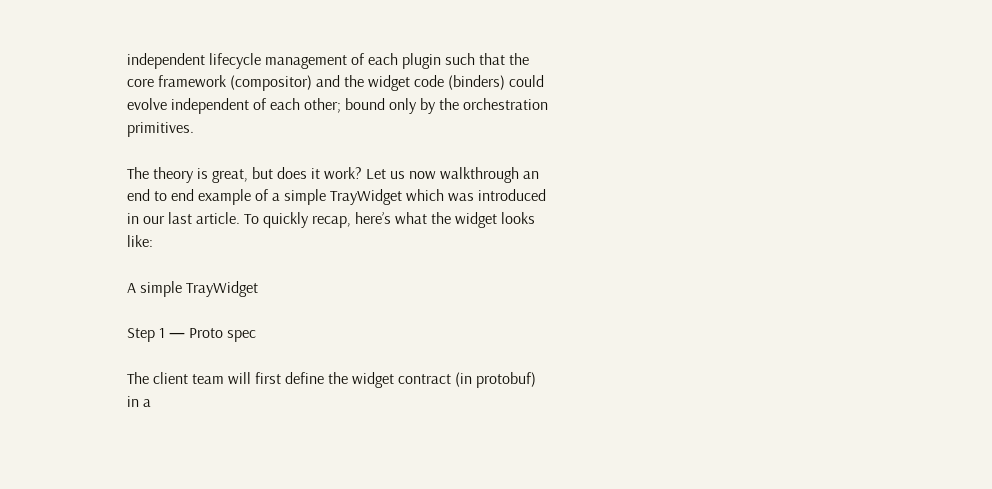independent lifecycle management of each plugin such that the core framework (compositor) and the widget code (binders) could evolve independent of each other; bound only by the orchestration primitives.

The theory is great, but does it work? Let us now walkthrough an end to end example of a simple TrayWidget which was introduced in our last article. To quickly recap, here’s what the widget looks like:

A simple TrayWidget

Step 1 — Proto spec

The client team will first define the widget contract (in protobuf) in a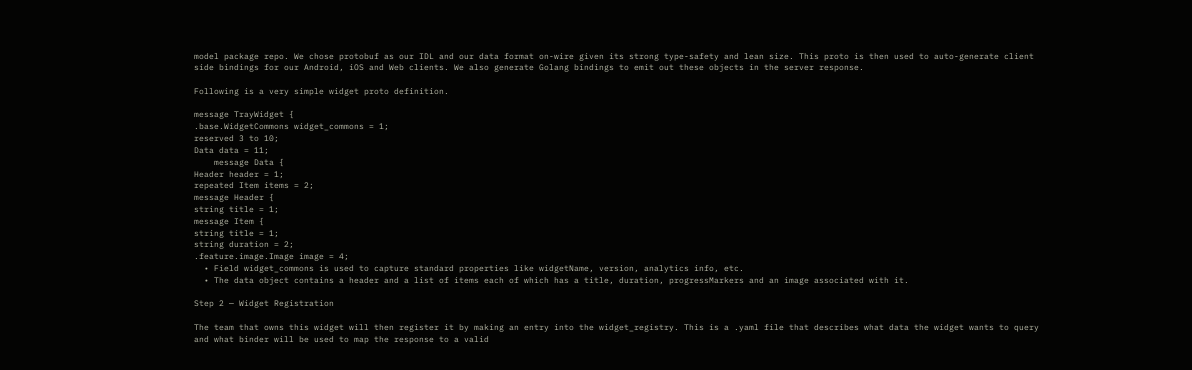model package repo. We chose protobuf as our IDL and our data format on-wire given its strong type-safety and lean size. This proto is then used to auto-generate client side bindings for our Android, iOS and Web clients. We also generate Golang bindings to emit out these objects in the server response.

Following is a very simple widget proto definition.

message TrayWidget {
.base.WidgetCommons widget_commons = 1;
reserved 3 to 10;
Data data = 11;
    message Data {
Header header = 1;
repeated Item items = 2;
message Header {
string title = 1;
message Item {
string title = 1;
string duration = 2;
.feature.image.Image image = 4;
  • Field widget_commons is used to capture standard properties like widgetName, version, analytics info, etc.
  • The data object contains a header and a list of items each of which has a title, duration, progressMarkers and an image associated with it.

Step 2 — Widget Registration

The team that owns this widget will then register it by making an entry into the widget_registry. This is a .yaml file that describes what data the widget wants to query and what binder will be used to map the response to a valid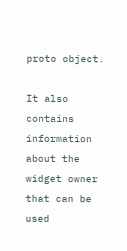proto object.

It also contains information about the widget owner that can be used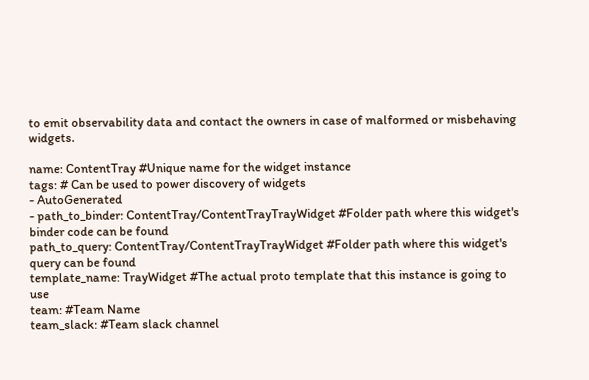to emit observability data and contact the owners in case of malformed or misbehaving widgets.

name: ContentTray #Unique name for the widget instance
tags: # Can be used to power discovery of widgets
- AutoGenerated
- path_to_binder: ContentTray/ContentTrayTrayWidget #Folder path where this widget's binder code can be found
path_to_query: ContentTray/ContentTrayTrayWidget #Folder path where this widget's query can be found
template_name: TrayWidget #The actual proto template that this instance is going to use
team: #Team Name
team_slack: #Team slack channel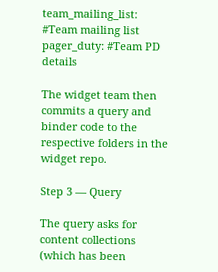team_mailing_list: #Team mailing list
pager_duty: #Team PD details

The widget team then commits a query and binder code to the respective folders in the widget repo.

Step 3 — Query

The query asks for content collections (which has been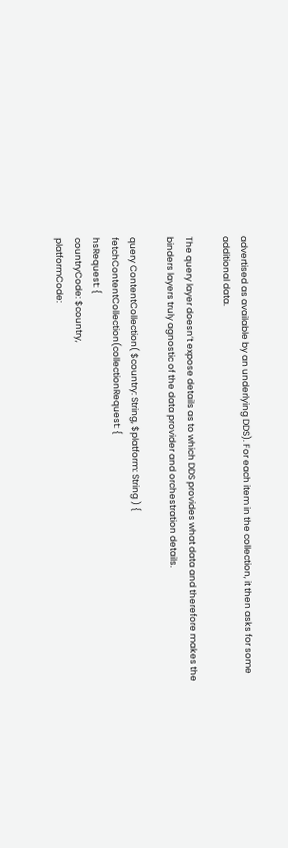advertised as available by an underlying DDS). For each item in the collection, it then asks for some additional data.

The query layer doesn’t expose details as to which DDS provides what data and therefore makes the binders layers truly agnostic of the data provider and orchestration details.

query ContentCollection( $country: String, $platform: String ) {
fetchContentCollection(collectionRequest: {
hsRequest: {
countryCode: $country,
platformCode: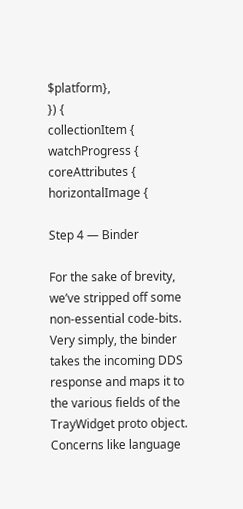$platform},
}) {
collectionItem {
watchProgress {
coreAttributes {
horizontalImage {

Step 4 — Binder

For the sake of brevity, we’ve stripped off some non-essential code-bits. Very simply, the binder takes the incoming DDS response and maps it to the various fields of the TrayWidget proto object. Concerns like language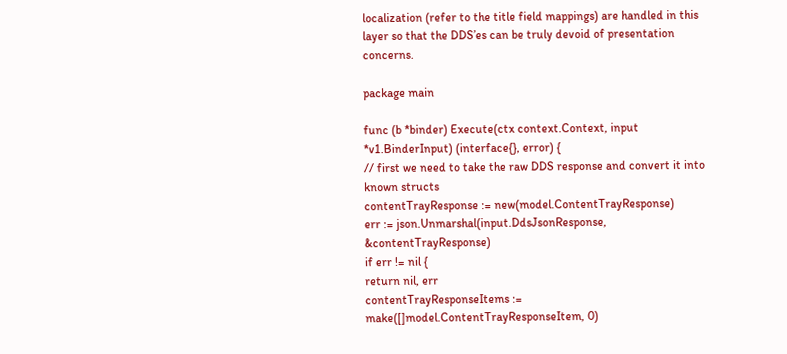localization (refer to the title field mappings) are handled in this layer so that the DDS’es can be truly devoid of presentation concerns.

package main

func (b *binder) Execute(ctx context.Context, input *v1.BinderInput) (interface{}, error) {
// first we need to take the raw DDS response and convert it into known structs
contentTrayResponse := new(model.ContentTrayResponse)
err := json.Unmarshal(input.DdsJsonResponse, &contentTrayResponse)
if err != nil {
return nil, err
contentTrayResponseItems := make([]model.ContentTrayResponseItem, 0)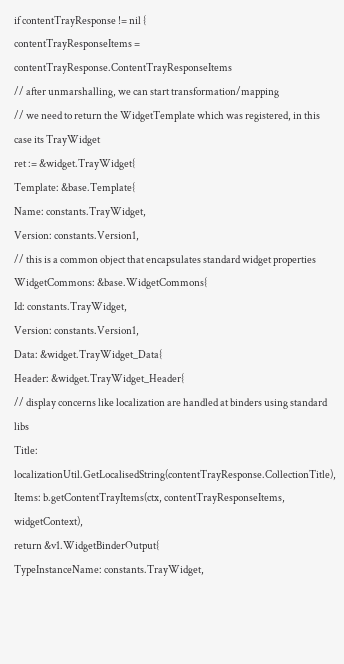if contentTrayResponse != nil {
contentTrayResponseItems = contentTrayResponse.ContentTrayResponseItems
// after unmarshalling, we can start transformation/mapping
// we need to return the WidgetTemplate which was registered, in this case its TrayWidget
ret := &widget.TrayWidget{
Template: &base.Template{
Name: constants.TrayWidget,
Version: constants.Version1,
// this is a common object that encapsulates standard widget properties
WidgetCommons: &base.WidgetCommons{
Id: constants.TrayWidget,
Version: constants.Version1,
Data: &widget.TrayWidget_Data{
Header: &widget.TrayWidget_Header{
// display concerns like localization are handled at binders using standard libs
Title: localizationUtil.GetLocalisedString(contentTrayResponse.CollectionTitle),
Items: b.getContentTrayItems(ctx, contentTrayResponseItems, widgetContext),
return &v1.WidgetBinderOutput{
TypeInstanceName: constants.TrayWidget,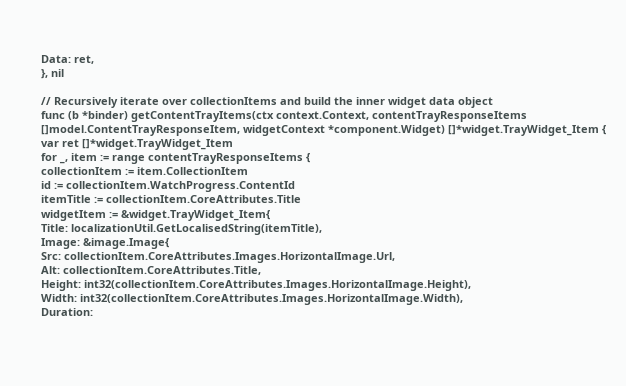Data: ret,
}, nil

// Recursively iterate over collectionItems and build the inner widget data object
func (b *binder) getContentTrayItems(ctx context.Context, contentTrayResponseItems []model.ContentTrayResponseItem, widgetContext *component.Widget) []*widget.TrayWidget_Item {
var ret []*widget.TrayWidget_Item
for _, item := range contentTrayResponseItems {
collectionItem := item.CollectionItem
id := collectionItem.WatchProgress.ContentId
itemTitle := collectionItem.CoreAttributes.Title
widgetItem := &widget.TrayWidget_Item{
Title: localizationUtil.GetLocalisedString(itemTitle),
Image: &image.Image{
Src: collectionItem.CoreAttributes.Images.HorizontalImage.Url,
Alt: collectionItem.CoreAttributes.Title,
Height: int32(collectionItem.CoreAttributes.Images.HorizontalImage.Height),
Width: int32(collectionItem.CoreAttributes.Images.HorizontalImage.Width),
Duration: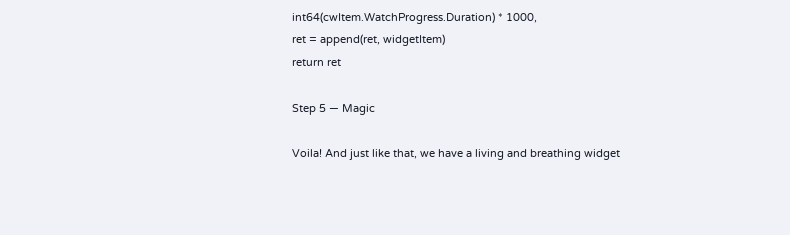int64(cwItem.WatchProgress.Duration) * 1000,
ret = append(ret, widgetItem)
return ret

Step 5 — Magic

Voila! And just like that, we have a living and breathing widget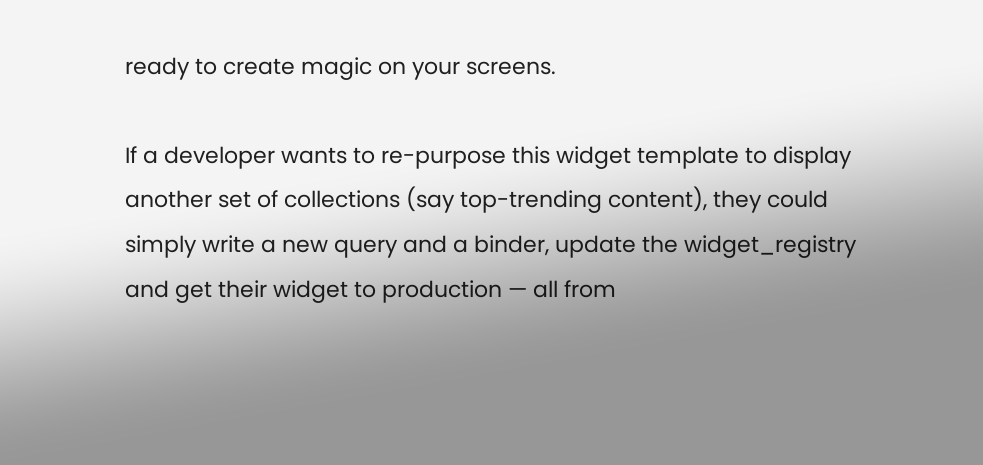ready to create magic on your screens.

If a developer wants to re-purpose this widget template to display another set of collections (say top-trending content), they could simply write a new query and a binder, update the widget_registry and get their widget to production — all from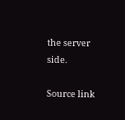the server side.

Source link